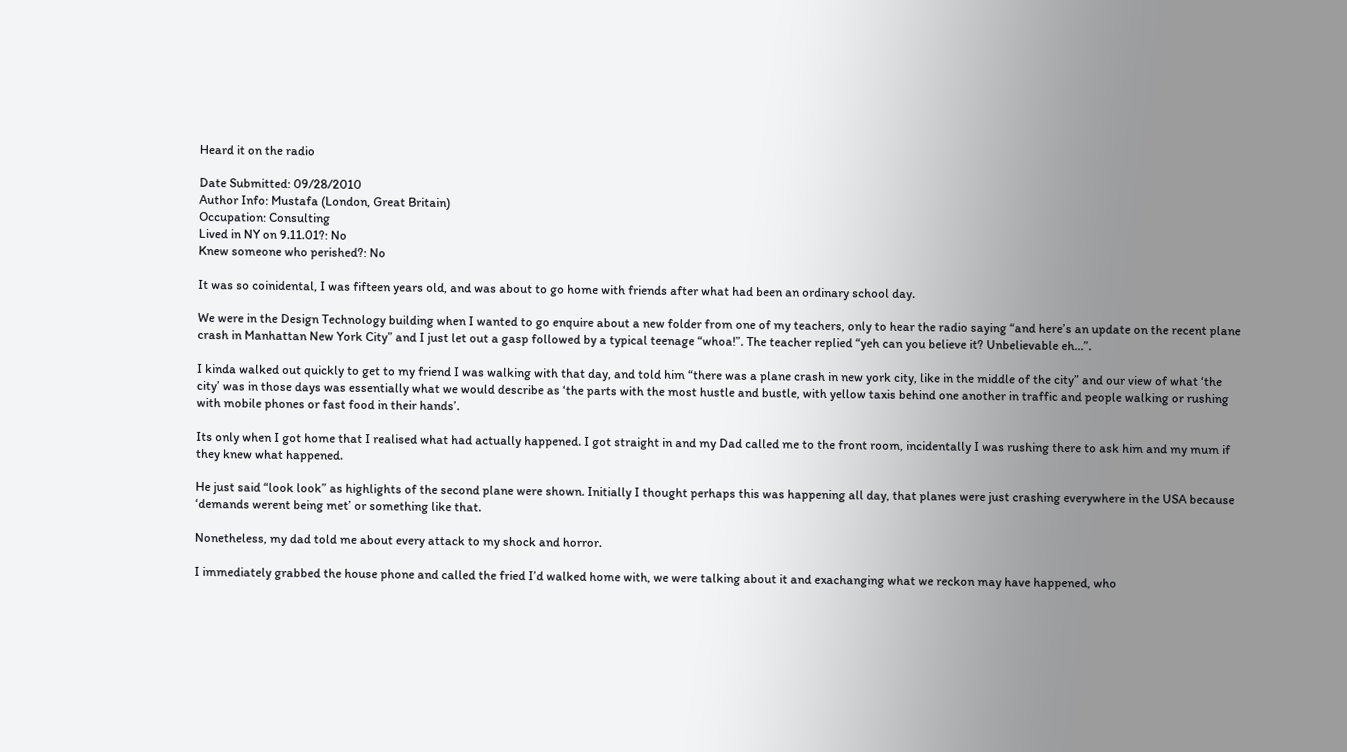Heard it on the radio

Date Submitted: 09/28/2010
Author Info: Mustafa (London, Great Britain)
Occupation: Consulting
Lived in NY on 9.11.01?: No
Knew someone who perished?: No

It was so coinidental, I was fifteen years old, and was about to go home with friends after what had been an ordinary school day.

We were in the Design Technology building when I wanted to go enquire about a new folder from one of my teachers, only to hear the radio saying “and here’s an update on the recent plane crash in Manhattan New York City” and I just let out a gasp followed by a typical teenage “whoa!”. The teacher replied “yeh can you believe it? Unbelievable eh…”.

I kinda walked out quickly to get to my friend I was walking with that day, and told him “there was a plane crash in new york city, like in the middle of the city” and our view of what ‘the city’ was in those days was essentially what we would describe as ‘the parts with the most hustle and bustle, with yellow taxis behind one another in traffic and people walking or rushing with mobile phones or fast food in their hands’.

Its only when I got home that I realised what had actually happened. I got straight in and my Dad called me to the front room, incidentally I was rushing there to ask him and my mum if they knew what happened.

He just said “look look” as highlights of the second plane were shown. Initially I thought perhaps this was happening all day, that planes were just crashing everywhere in the USA because ‘demands werent being met’ or something like that.

Nonetheless, my dad told me about every attack to my shock and horror.

I immediately grabbed the house phone and called the fried I’d walked home with, we were talking about it and exachanging what we reckon may have happened, who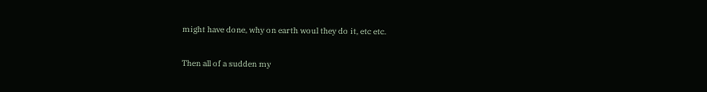might have done, why on earth woul they do it, etc etc.

Then all of a sudden my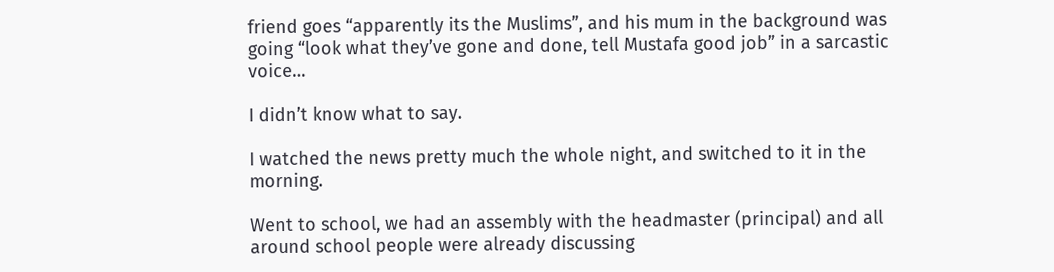friend goes “apparently its the Muslims”, and his mum in the background was going “look what they’ve gone and done, tell Mustafa good job” in a sarcastic voice…

I didn’t know what to say.

I watched the news pretty much the whole night, and switched to it in the morning.

Went to school, we had an assembly with the headmaster (principal) and all around school people were already discussing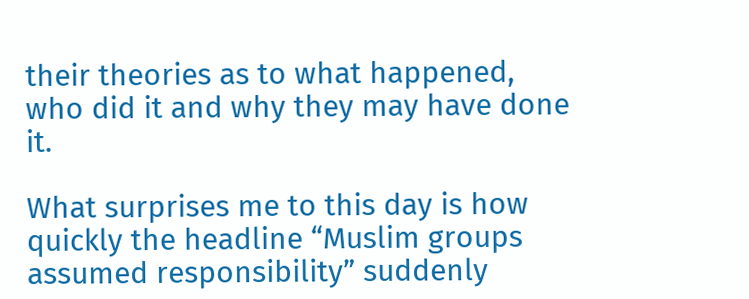their theories as to what happened, who did it and why they may have done it.

What surprises me to this day is how quickly the headline “Muslim groups assumed responsibility” suddenly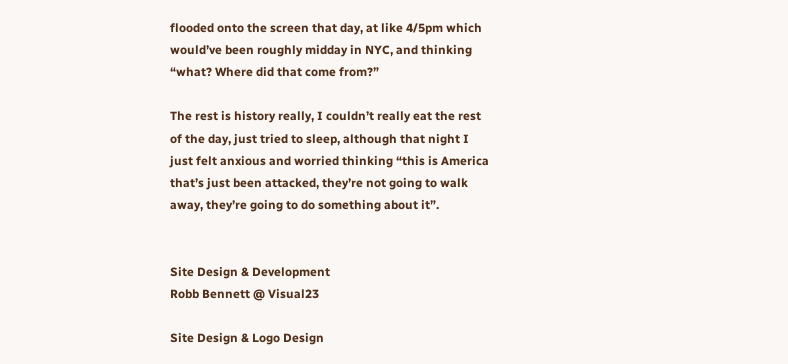flooded onto the screen that day, at like 4/5pm which would’ve been roughly midday in NYC, and thinking “what? Where did that come from?”

The rest is history really, I couldn’t really eat the rest of the day, just tried to sleep, although that night I just felt anxious and worried thinking “this is America that’s just been attacked, they’re not going to walk away, they’re going to do something about it”.


Site Design & Development
Robb Bennett @ Visual23

Site Design & Logo Design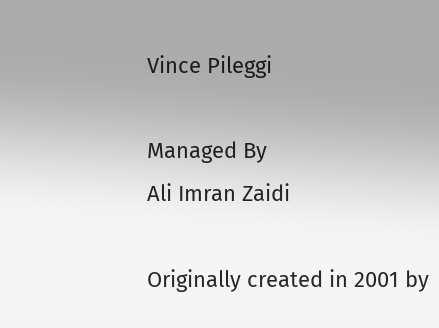Vince Pileggi

Managed By
Ali Imran Zaidi

Originally created in 2001 by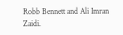Robb Bennett and Ali Imran Zaidi.